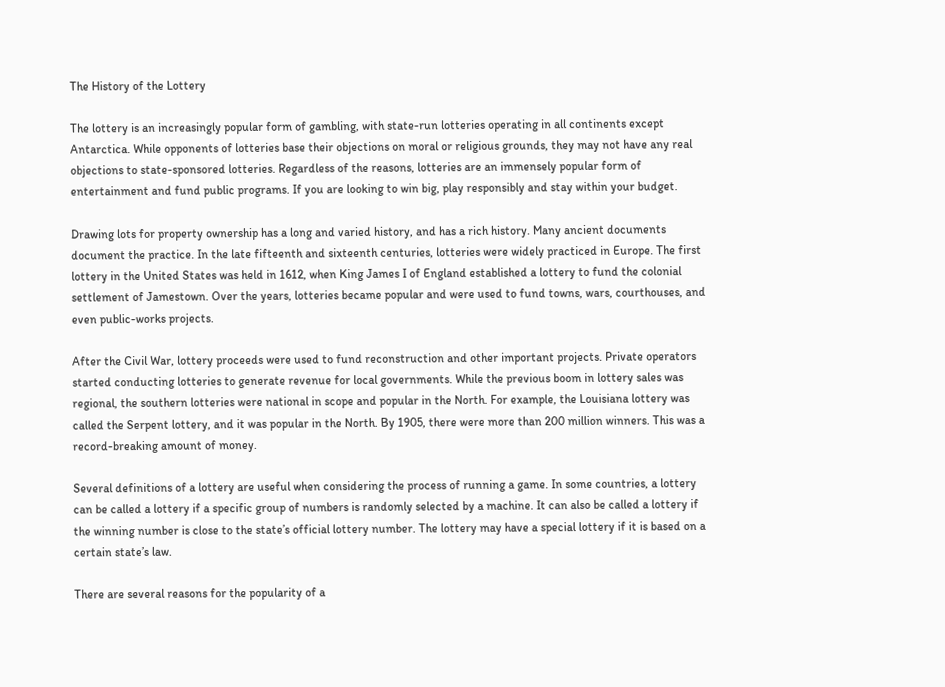The History of the Lottery

The lottery is an increasingly popular form of gambling, with state-run lotteries operating in all continents except Antarctica. While opponents of lotteries base their objections on moral or religious grounds, they may not have any real objections to state-sponsored lotteries. Regardless of the reasons, lotteries are an immensely popular form of entertainment and fund public programs. If you are looking to win big, play responsibly and stay within your budget.

Drawing lots for property ownership has a long and varied history, and has a rich history. Many ancient documents document the practice. In the late fifteenth and sixteenth centuries, lotteries were widely practiced in Europe. The first lottery in the United States was held in 1612, when King James I of England established a lottery to fund the colonial settlement of Jamestown. Over the years, lotteries became popular and were used to fund towns, wars, courthouses, and even public-works projects.

After the Civil War, lottery proceeds were used to fund reconstruction and other important projects. Private operators started conducting lotteries to generate revenue for local governments. While the previous boom in lottery sales was regional, the southern lotteries were national in scope and popular in the North. For example, the Louisiana lottery was called the Serpent lottery, and it was popular in the North. By 1905, there were more than 200 million winners. This was a record-breaking amount of money.

Several definitions of a lottery are useful when considering the process of running a game. In some countries, a lottery can be called a lottery if a specific group of numbers is randomly selected by a machine. It can also be called a lottery if the winning number is close to the state’s official lottery number. The lottery may have a special lottery if it is based on a certain state’s law.

There are several reasons for the popularity of a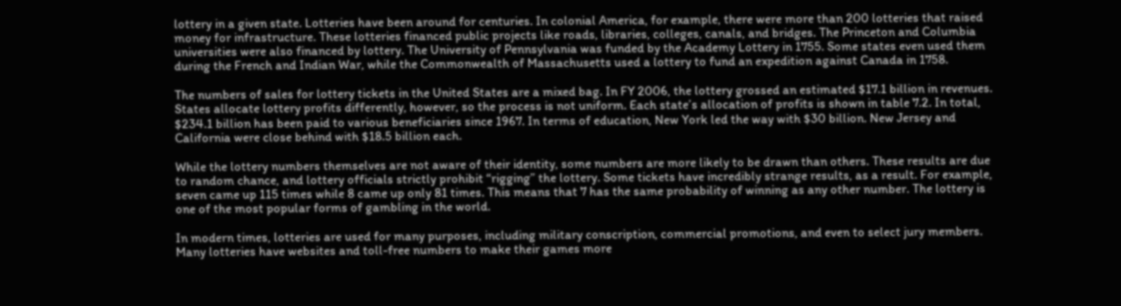lottery in a given state. Lotteries have been around for centuries. In colonial America, for example, there were more than 200 lotteries that raised money for infrastructure. These lotteries financed public projects like roads, libraries, colleges, canals, and bridges. The Princeton and Columbia universities were also financed by lottery. The University of Pennsylvania was funded by the Academy Lottery in 1755. Some states even used them during the French and Indian War, while the Commonwealth of Massachusetts used a lottery to fund an expedition against Canada in 1758.

The numbers of sales for lottery tickets in the United States are a mixed bag. In FY 2006, the lottery grossed an estimated $17.1 billion in revenues. States allocate lottery profits differently, however, so the process is not uniform. Each state’s allocation of profits is shown in table 7.2. In total, $234.1 billion has been paid to various beneficiaries since 1967. In terms of education, New York led the way with $30 billion. New Jersey and California were close behind with $18.5 billion each.

While the lottery numbers themselves are not aware of their identity, some numbers are more likely to be drawn than others. These results are due to random chance, and lottery officials strictly prohibit “rigging” the lottery. Some tickets have incredibly strange results, as a result. For example, seven came up 115 times while 8 came up only 81 times. This means that 7 has the same probability of winning as any other number. The lottery is one of the most popular forms of gambling in the world.

In modern times, lotteries are used for many purposes, including military conscription, commercial promotions, and even to select jury members. Many lotteries have websites and toll-free numbers to make their games more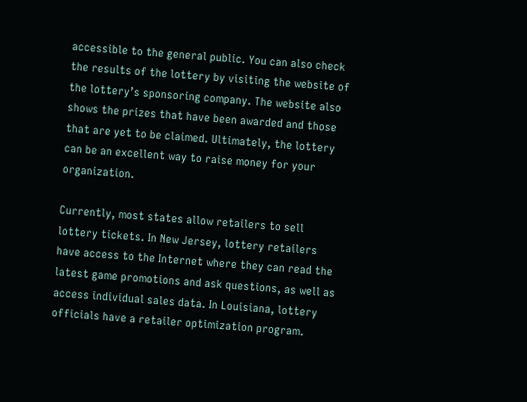accessible to the general public. You can also check the results of the lottery by visiting the website of the lottery’s sponsoring company. The website also shows the prizes that have been awarded and those that are yet to be claimed. Ultimately, the lottery can be an excellent way to raise money for your organization.

Currently, most states allow retailers to sell lottery tickets. In New Jersey, lottery retailers have access to the Internet where they can read the latest game promotions and ask questions, as well as access individual sales data. In Louisiana, lottery officials have a retailer optimization program.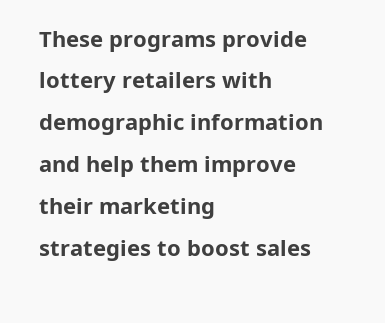These programs provide lottery retailers with demographic information and help them improve their marketing strategies to boost sales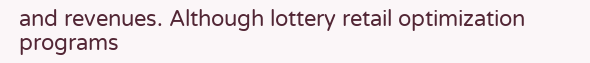and revenues. Although lottery retail optimization programs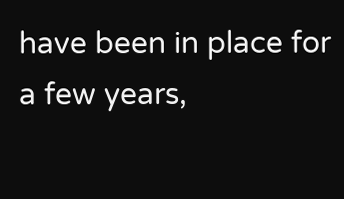have been in place for a few years,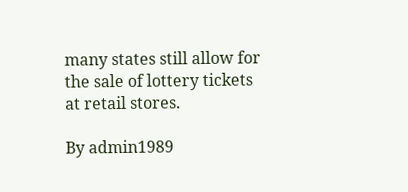many states still allow for the sale of lottery tickets at retail stores.

By admin1989